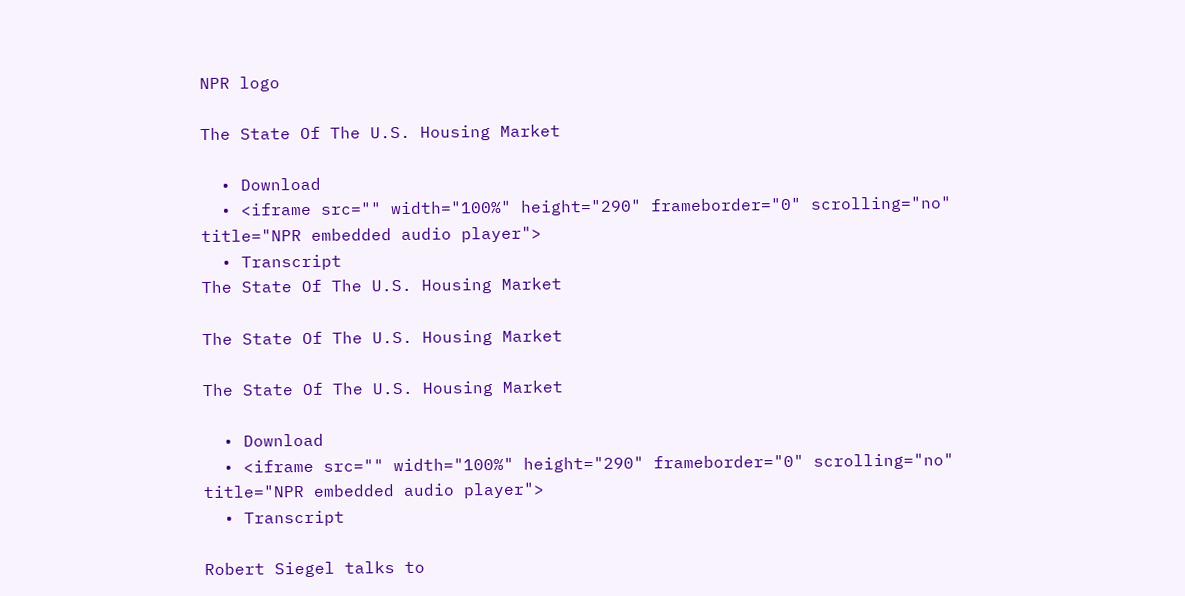NPR logo

The State Of The U.S. Housing Market

  • Download
  • <iframe src="" width="100%" height="290" frameborder="0" scrolling="no" title="NPR embedded audio player">
  • Transcript
The State Of The U.S. Housing Market

The State Of The U.S. Housing Market

The State Of The U.S. Housing Market

  • Download
  • <iframe src="" width="100%" height="290" frameborder="0" scrolling="no" title="NPR embedded audio player">
  • Transcript

Robert Siegel talks to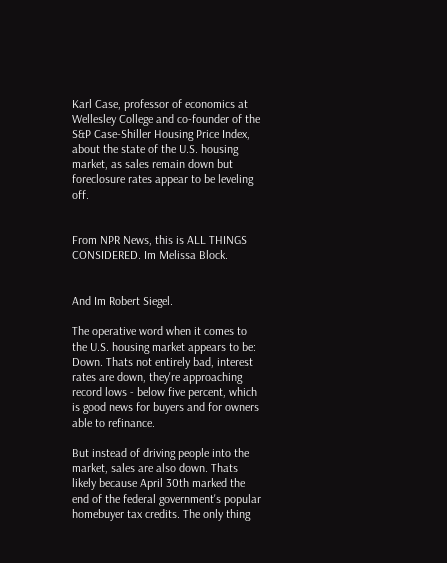Karl Case, professor of economics at Wellesley College and co-founder of the S&P Case-Shiller Housing Price Index, about the state of the U.S. housing market, as sales remain down but foreclosure rates appear to be leveling off.


From NPR News, this is ALL THINGS CONSIDERED. Im Melissa Block.


And Im Robert Siegel.

The operative word when it comes to the U.S. housing market appears to be: Down. Thats not entirely bad, interest rates are down, they're approaching record lows - below five percent, which is good news for buyers and for owners able to refinance.

But instead of driving people into the market, sales are also down. Thats likely because April 30th marked the end of the federal government's popular homebuyer tax credits. The only thing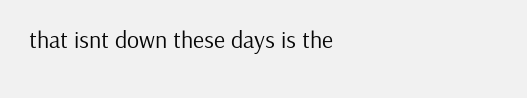that isnt down these days is the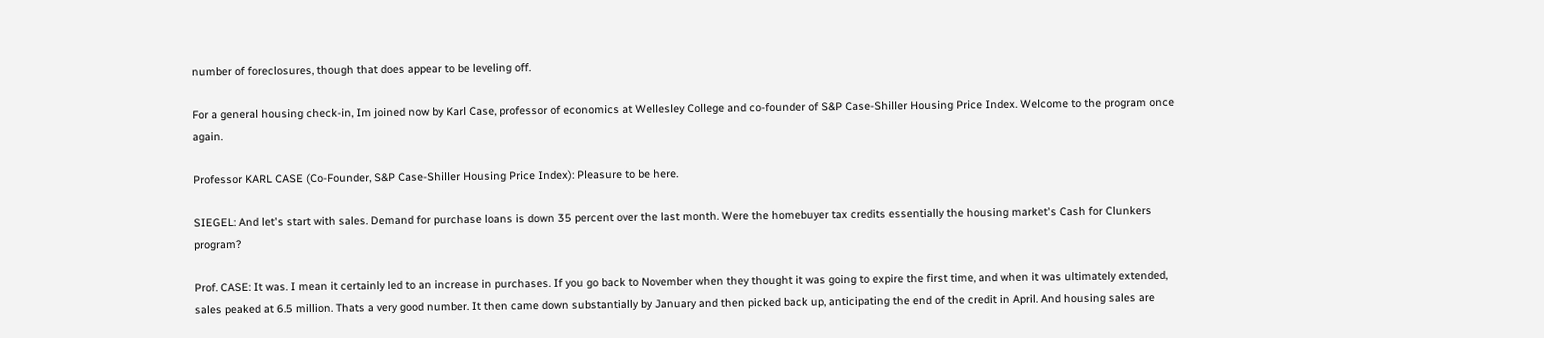number of foreclosures, though that does appear to be leveling off.

For a general housing check-in, Im joined now by Karl Case, professor of economics at Wellesley College and co-founder of S&P Case-Shiller Housing Price Index. Welcome to the program once again.

Professor KARL CASE (Co-Founder, S&P Case-Shiller Housing Price Index): Pleasure to be here.

SIEGEL: And let's start with sales. Demand for purchase loans is down 35 percent over the last month. Were the homebuyer tax credits essentially the housing market's Cash for Clunkers program?

Prof. CASE: It was. I mean it certainly led to an increase in purchases. If you go back to November when they thought it was going to expire the first time, and when it was ultimately extended, sales peaked at 6.5 million. Thats a very good number. It then came down substantially by January and then picked back up, anticipating the end of the credit in April. And housing sales are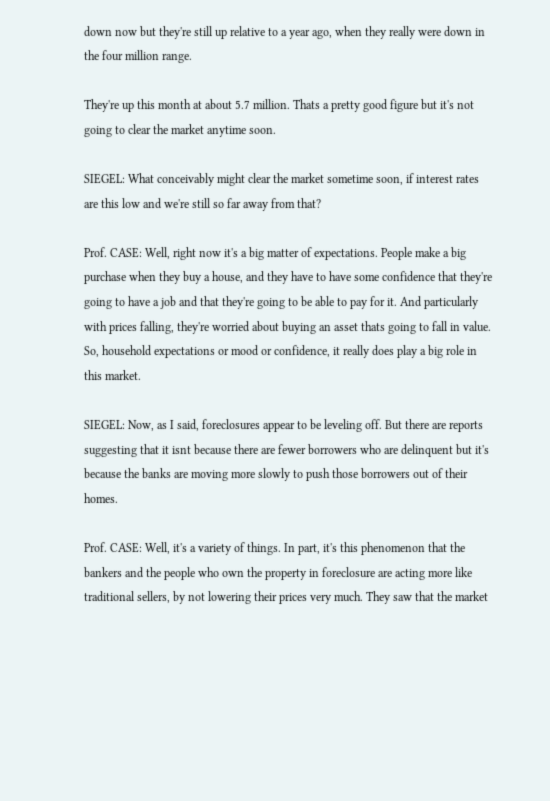down now but they're still up relative to a year ago, when they really were down in the four million range.

They're up this month at about 5.7 million. Thats a pretty good figure but it's not going to clear the market anytime soon.

SIEGEL: What conceivably might clear the market sometime soon, if interest rates are this low and we're still so far away from that?

Prof. CASE: Well, right now it's a big matter of expectations. People make a big purchase when they buy a house, and they have to have some confidence that they're going to have a job and that they're going to be able to pay for it. And particularly with prices falling, they're worried about buying an asset thats going to fall in value. So, household expectations or mood or confidence, it really does play a big role in this market.

SIEGEL: Now, as I said, foreclosures appear to be leveling off. But there are reports suggesting that it isnt because there are fewer borrowers who are delinquent but it's because the banks are moving more slowly to push those borrowers out of their homes.

Prof. CASE: Well, it's a variety of things. In part, it's this phenomenon that the bankers and the people who own the property in foreclosure are acting more like traditional sellers, by not lowering their prices very much. They saw that the market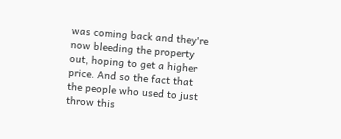was coming back and they're now bleeding the property out, hoping to get a higher price. And so the fact that the people who used to just throw this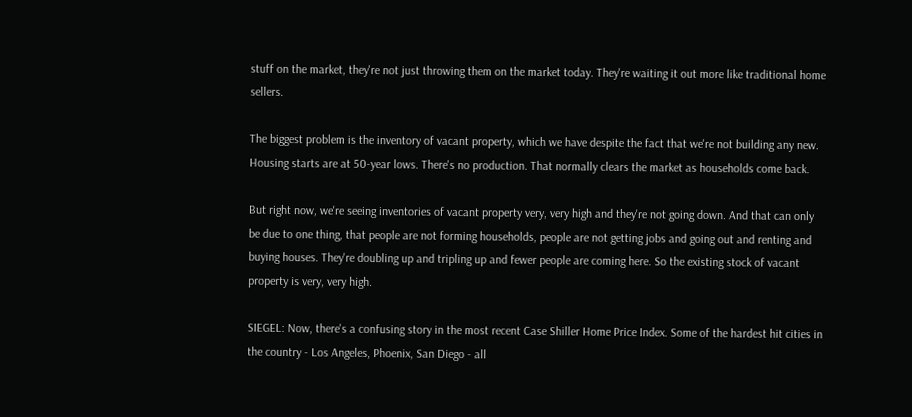stuff on the market, they're not just throwing them on the market today. They're waiting it out more like traditional home sellers.

The biggest problem is the inventory of vacant property, which we have despite the fact that we're not building any new. Housing starts are at 50-year lows. There's no production. That normally clears the market as households come back.

But right now, we're seeing inventories of vacant property very, very high and they're not going down. And that can only be due to one thing, that people are not forming households, people are not getting jobs and going out and renting and buying houses. They're doubling up and tripling up and fewer people are coming here. So the existing stock of vacant property is very, very high.

SIEGEL: Now, there's a confusing story in the most recent Case Shiller Home Price Index. Some of the hardest hit cities in the country - Los Angeles, Phoenix, San Diego - all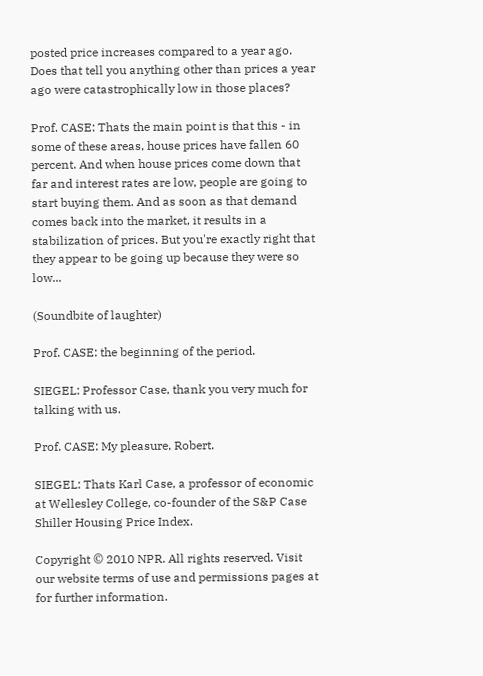posted price increases compared to a year ago. Does that tell you anything other than prices a year ago were catastrophically low in those places?

Prof. CASE: Thats the main point is that this - in some of these areas, house prices have fallen 60 percent. And when house prices come down that far and interest rates are low, people are going to start buying them. And as soon as that demand comes back into the market, it results in a stabilization of prices. But you're exactly right that they appear to be going up because they were so low...

(Soundbite of laughter)

Prof. CASE: the beginning of the period.

SIEGEL: Professor Case, thank you very much for talking with us.

Prof. CASE: My pleasure, Robert.

SIEGEL: Thats Karl Case, a professor of economic at Wellesley College, co-founder of the S&P Case Shiller Housing Price Index.

Copyright © 2010 NPR. All rights reserved. Visit our website terms of use and permissions pages at for further information.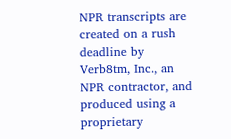NPR transcripts are created on a rush deadline by Verb8tm, Inc., an NPR contractor, and produced using a proprietary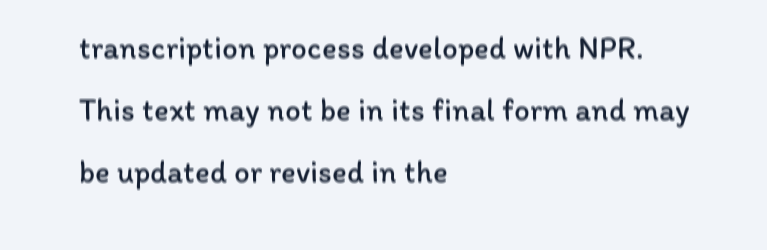transcription process developed with NPR. This text may not be in its final form and may be updated or revised in the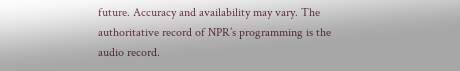future. Accuracy and availability may vary. The authoritative record of NPR’s programming is the audio record.